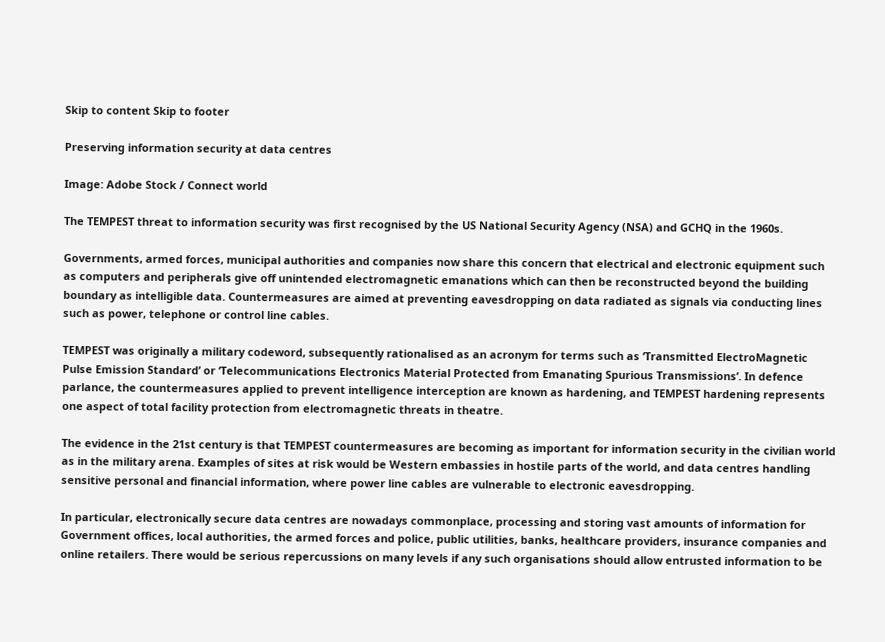Skip to content Skip to footer

Preserving information security at data centres

Image: Adobe Stock / Connect world

The TEMPEST threat to information security was first recognised by the US National Security Agency (NSA) and GCHQ in the 1960s.

Governments, armed forces, municipal authorities and companies now share this concern that electrical and electronic equipment such as computers and peripherals give off unintended electromagnetic emanations which can then be reconstructed beyond the building boundary as intelligible data. Countermeasures are aimed at preventing eavesdropping on data radiated as signals via conducting lines such as power, telephone or control line cables.

TEMPEST was originally a military codeword, subsequently rationalised as an acronym for terms such as ‘Transmitted ElectroMagnetic Pulse Emission Standard’ or ‘Telecommunications Electronics Material Protected from Emanating Spurious Transmissions’. In defence parlance, the countermeasures applied to prevent intelligence interception are known as hardening, and TEMPEST hardening represents one aspect of total facility protection from electromagnetic threats in theatre.

The evidence in the 21st century is that TEMPEST countermeasures are becoming as important for information security in the civilian world as in the military arena. Examples of sites at risk would be Western embassies in hostile parts of the world, and data centres handling sensitive personal and financial information, where power line cables are vulnerable to electronic eavesdropping.

In particular, electronically secure data centres are nowadays commonplace, processing and storing vast amounts of information for Government offices, local authorities, the armed forces and police, public utilities, banks, healthcare providers, insurance companies and online retailers. There would be serious repercussions on many levels if any such organisations should allow entrusted information to be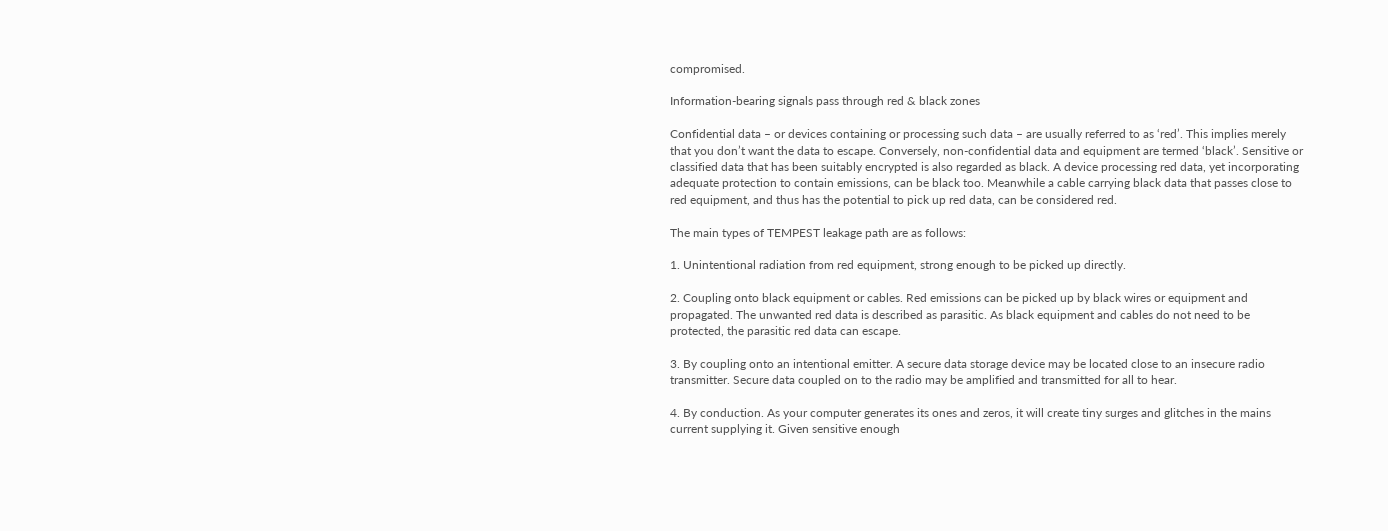compromised.

Information-bearing signals pass through red & black zones

Confidential data – or devices containing or processing such data – are usually referred to as ‘red’. This implies merely that you don’t want the data to escape. Conversely, non-confidential data and equipment are termed ‘black’. Sensitive or classified data that has been suitably encrypted is also regarded as black. A device processing red data, yet incorporating adequate protection to contain emissions, can be black too. Meanwhile a cable carrying black data that passes close to red equipment, and thus has the potential to pick up red data, can be considered red.

The main types of TEMPEST leakage path are as follows:

1. Unintentional radiation from red equipment, strong enough to be picked up directly.

2. Coupling onto black equipment or cables. Red emissions can be picked up by black wires or equipment and propagated. The unwanted red data is described as parasitic. As black equipment and cables do not need to be protected, the parasitic red data can escape.

3. By coupling onto an intentional emitter. A secure data storage device may be located close to an insecure radio transmitter. Secure data coupled on to the radio may be amplified and transmitted for all to hear.

4. By conduction. As your computer generates its ones and zeros, it will create tiny surges and glitches in the mains current supplying it. Given sensitive enough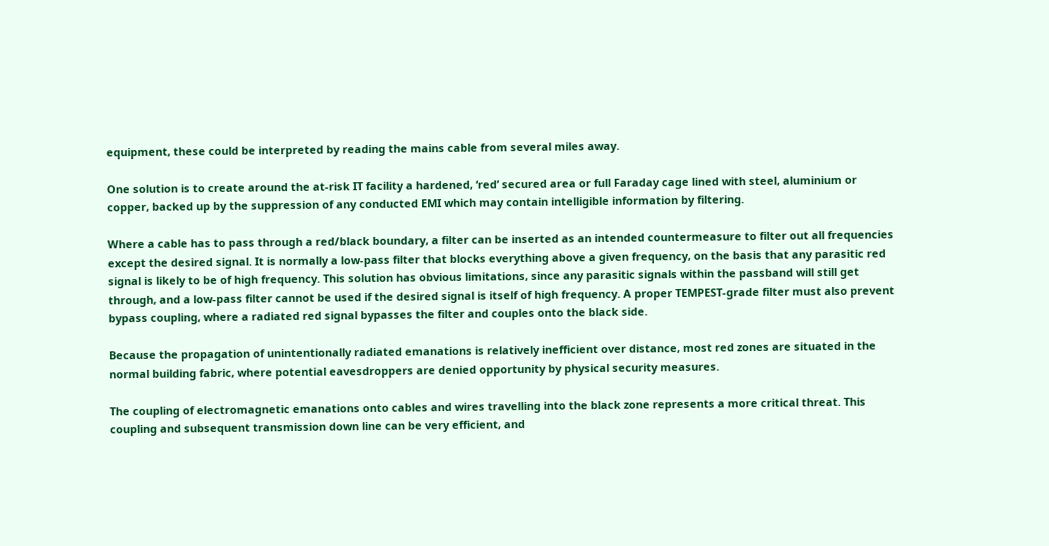equipment, these could be interpreted by reading the mains cable from several miles away.

One solution is to create around the at-risk IT facility a hardened, ‘red’ secured area or full Faraday cage lined with steel, aluminium or copper, backed up by the suppression of any conducted EMI which may contain intelligible information by filtering.

Where a cable has to pass through a red/black boundary, a filter can be inserted as an intended countermeasure to filter out all frequencies except the desired signal. It is normally a low-pass filter that blocks everything above a given frequency, on the basis that any parasitic red signal is likely to be of high frequency. This solution has obvious limitations, since any parasitic signals within the passband will still get through, and a low-pass filter cannot be used if the desired signal is itself of high frequency. A proper TEMPEST-grade filter must also prevent bypass coupling, where a radiated red signal bypasses the filter and couples onto the black side.

Because the propagation of unintentionally radiated emanations is relatively inefficient over distance, most red zones are situated in the normal building fabric, where potential eavesdroppers are denied opportunity by physical security measures.

The coupling of electromagnetic emanations onto cables and wires travelling into the black zone represents a more critical threat. This coupling and subsequent transmission down line can be very efficient, and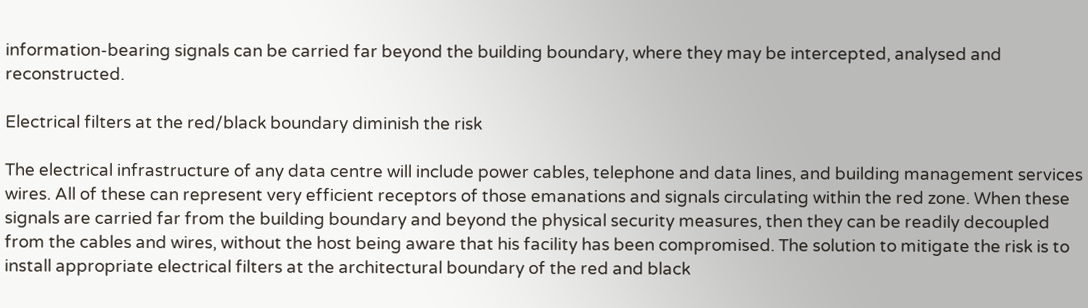information-bearing signals can be carried far beyond the building boundary, where they may be intercepted, analysed and reconstructed.

Electrical filters at the red/black boundary diminish the risk

The electrical infrastructure of any data centre will include power cables, telephone and data lines, and building management services wires. All of these can represent very efficient receptors of those emanations and signals circulating within the red zone. When these signals are carried far from the building boundary and beyond the physical security measures, then they can be readily decoupled from the cables and wires, without the host being aware that his facility has been compromised. The solution to mitigate the risk is to install appropriate electrical filters at the architectural boundary of the red and black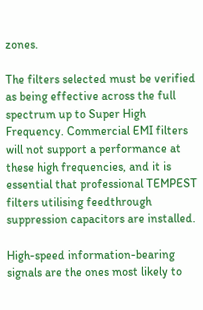zones.

The filters selected must be verified as being effective across the full spectrum up to Super High Frequency. Commercial EMI filters will not support a performance at these high frequencies, and it is essential that professional TEMPEST filters utilising feedthrough suppression capacitors are installed.

High-speed information-bearing signals are the ones most likely to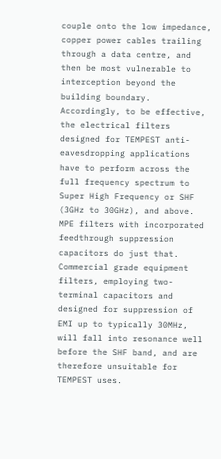couple onto the low impedance, copper power cables trailing through a data centre, and then be most vulnerable to interception beyond the building boundary. Accordingly, to be effective, the electrical filters designed for TEMPEST anti-eavesdropping applications have to perform across the full frequency spectrum to Super High Frequency or SHF (3GHz to 30GHz), and above. MPE filters with incorporated feedthrough suppression capacitors do just that. Commercial grade equipment filters, employing two-terminal capacitors and designed for suppression of EMI up to typically 30MHz, will fall into resonance well before the SHF band, and are therefore unsuitable for TEMPEST uses.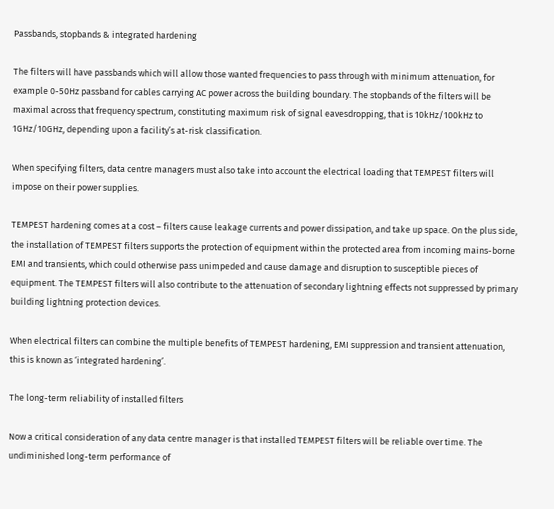Passbands, stopbands & integrated hardening

The filters will have passbands which will allow those wanted frequencies to pass through with minimum attenuation, for example 0-50Hz passband for cables carrying AC power across the building boundary. The stopbands of the filters will be maximal across that frequency spectrum, constituting maximum risk of signal eavesdropping, that is 10kHz/100kHz to 1GHz/10GHz, depending upon a facility’s at-risk classification.

When specifying filters, data centre managers must also take into account the electrical loading that TEMPEST filters will impose on their power supplies.

TEMPEST hardening comes at a cost – filters cause leakage currents and power dissipation, and take up space. On the plus side, the installation of TEMPEST filters supports the protection of equipment within the protected area from incoming mains-borne EMI and transients, which could otherwise pass unimpeded and cause damage and disruption to susceptible pieces of equipment. The TEMPEST filters will also contribute to the attenuation of secondary lightning effects not suppressed by primary building lightning protection devices.

When electrical filters can combine the multiple benefits of TEMPEST hardening, EMI suppression and transient attenuation, this is known as ‘integrated hardening’.

The long-term reliability of installed filters

Now a critical consideration of any data centre manager is that installed TEMPEST filters will be reliable over time. The undiminished long-term performance of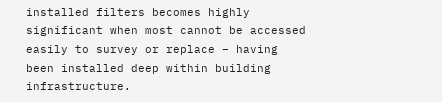installed filters becomes highly significant when most cannot be accessed easily to survey or replace – having been installed deep within building infrastructure.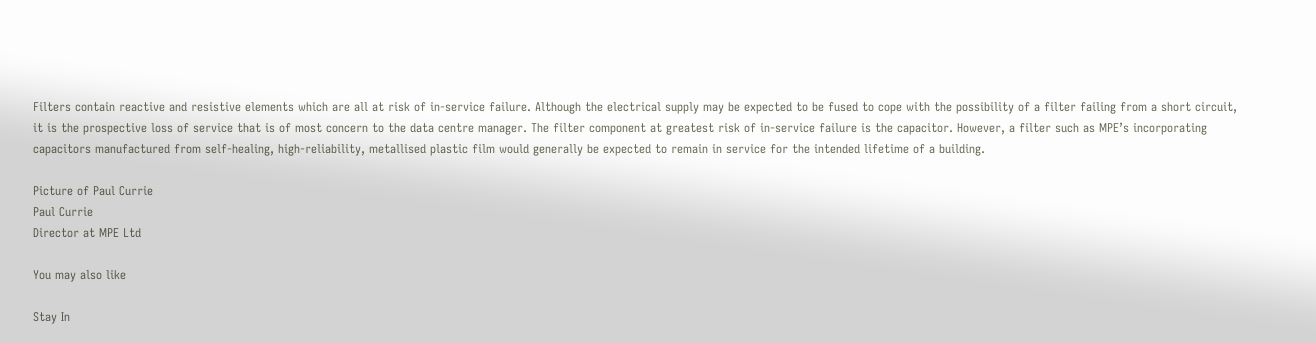Filters contain reactive and resistive elements which are all at risk of in-service failure. Although the electrical supply may be expected to be fused to cope with the possibility of a filter failing from a short circuit, it is the prospective loss of service that is of most concern to the data centre manager. The filter component at greatest risk of in-service failure is the capacitor. However, a filter such as MPE’s incorporating capacitors manufactured from self-healing, high-reliability, metallised plastic film would generally be expected to remain in service for the intended lifetime of a building.

Picture of Paul Currie
Paul Currie
Director at MPE Ltd

You may also like

Stay In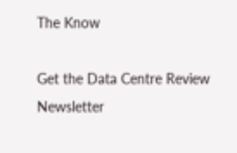The Know

Get the Data Centre Review Newsletter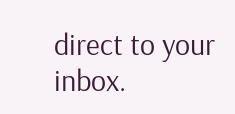direct to your inbox.